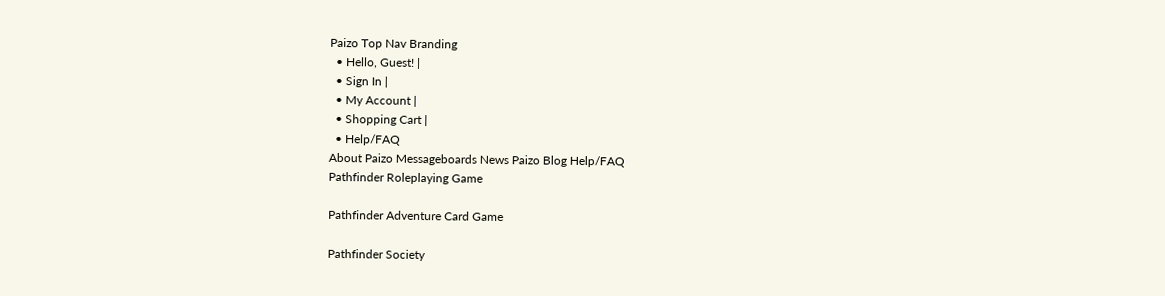Paizo Top Nav Branding
  • Hello, Guest! |
  • Sign In |
  • My Account |
  • Shopping Cart |
  • Help/FAQ
About Paizo Messageboards News Paizo Blog Help/FAQ
Pathfinder Roleplaying Game

Pathfinder Adventure Card Game

Pathfinder Society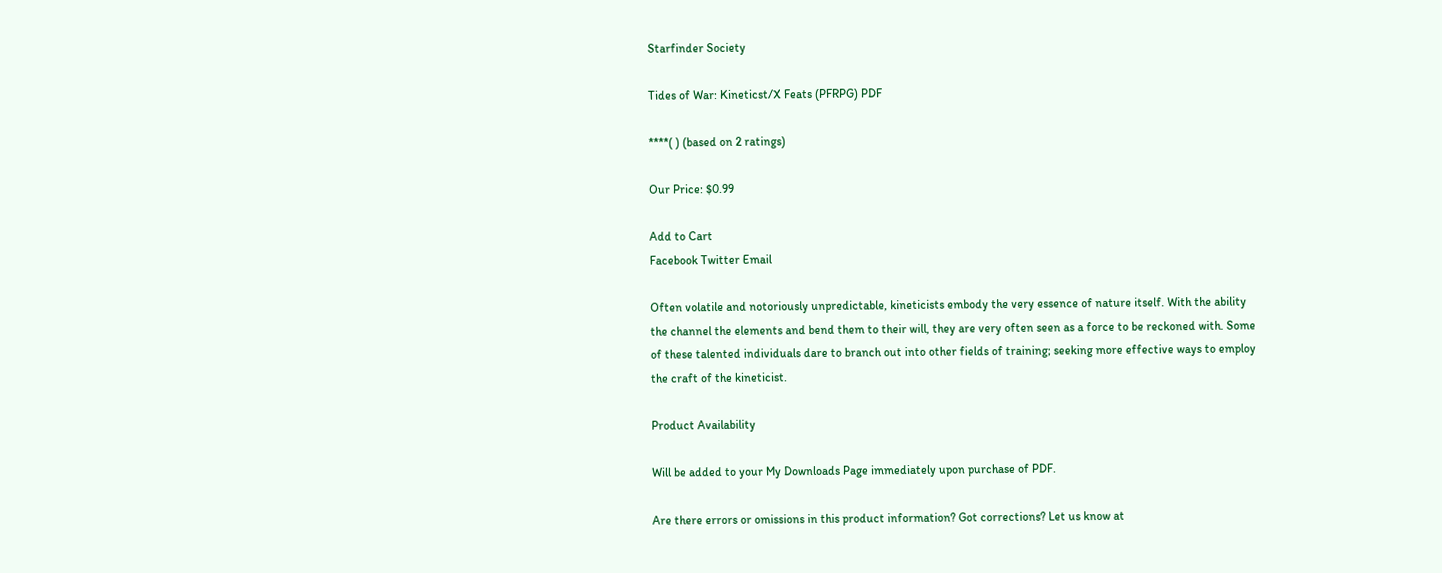Starfinder Society

Tides of War: Kineticst/X Feats (PFRPG) PDF

****( ) (based on 2 ratings)

Our Price: $0.99

Add to Cart
Facebook Twitter Email

Often volatile and notoriously unpredictable, kineticists embody the very essence of nature itself. With the ability the channel the elements and bend them to their will, they are very often seen as a force to be reckoned with. Some of these talented individuals dare to branch out into other fields of training; seeking more effective ways to employ the craft of the kineticist.

Product Availability

Will be added to your My Downloads Page immediately upon purchase of PDF.

Are there errors or omissions in this product information? Got corrections? Let us know at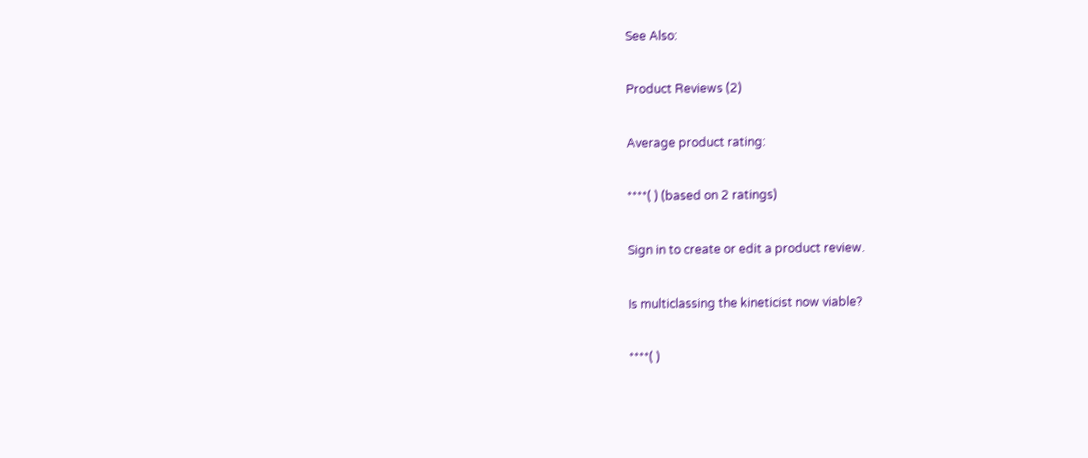See Also:

Product Reviews (2)

Average product rating:

****( ) (based on 2 ratings)

Sign in to create or edit a product review.

Is multiclassing the kineticist now viable?

****( )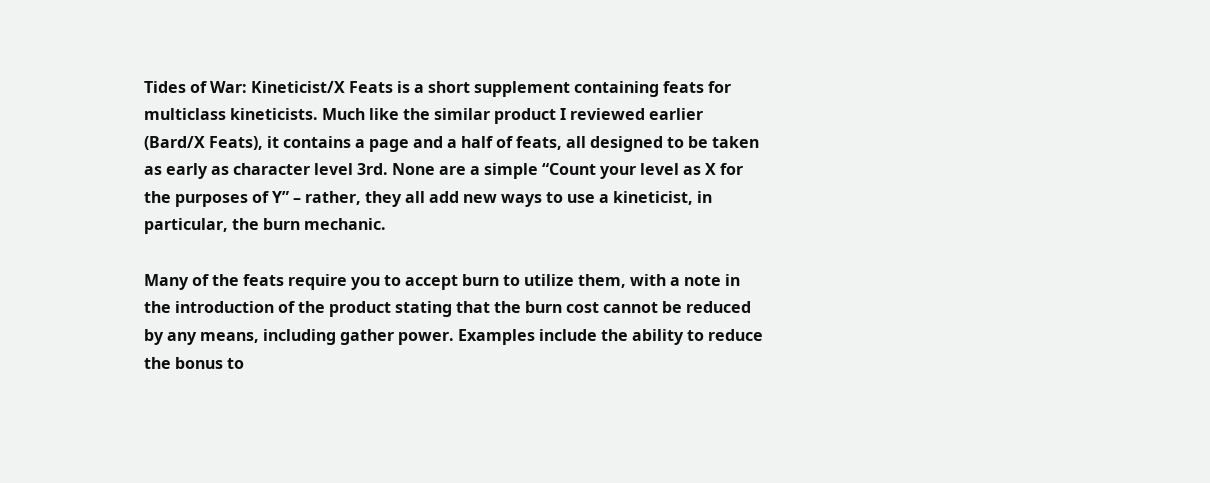Tides of War: Kineticist/X Feats is a short supplement containing feats for multiclass kineticists. Much like the similar product I reviewed earlier (Bard/X Feats), it contains a page and a half of feats, all designed to be taken as early as character level 3rd. None are a simple “Count your level as X for the purposes of Y” – rather, they all add new ways to use a kineticist, in particular, the burn mechanic.

Many of the feats require you to accept burn to utilize them, with a note in the introduction of the product stating that the burn cost cannot be reduced by any means, including gather power. Examples include the ability to reduce the bonus to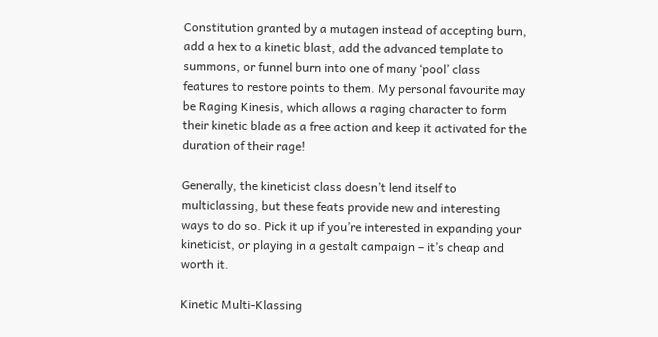Constitution granted by a mutagen instead of accepting burn, add a hex to a kinetic blast, add the advanced template to summons, or funnel burn into one of many ‘pool’ class features to restore points to them. My personal favourite may be Raging Kinesis, which allows a raging character to form their kinetic blade as a free action and keep it activated for the duration of their rage!

Generally, the kineticist class doesn’t lend itself to multiclassing, but these feats provide new and interesting ways to do so. Pick it up if you’re interested in expanding your kineticist, or playing in a gestalt campaign – it’s cheap and worth it.

Kinetic Multi-Klassing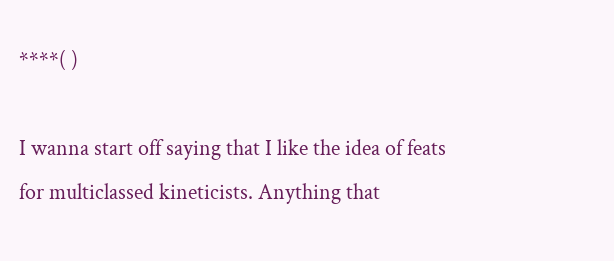****( )

I wanna start off saying that I like the idea of feats for multiclassed kineticists. Anything that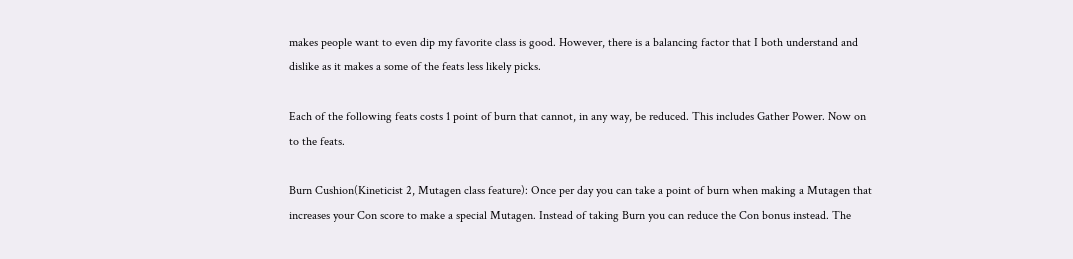makes people want to even dip my favorite class is good. However, there is a balancing factor that I both understand and dislike as it makes a some of the feats less likely picks.

Each of the following feats costs 1 point of burn that cannot, in any way, be reduced. This includes Gather Power. Now on to the feats.

Burn Cushion(Kineticist 2, Mutagen class feature): Once per day you can take a point of burn when making a Mutagen that increases your Con score to make a special Mutagen. Instead of taking Burn you can reduce the Con bonus instead. The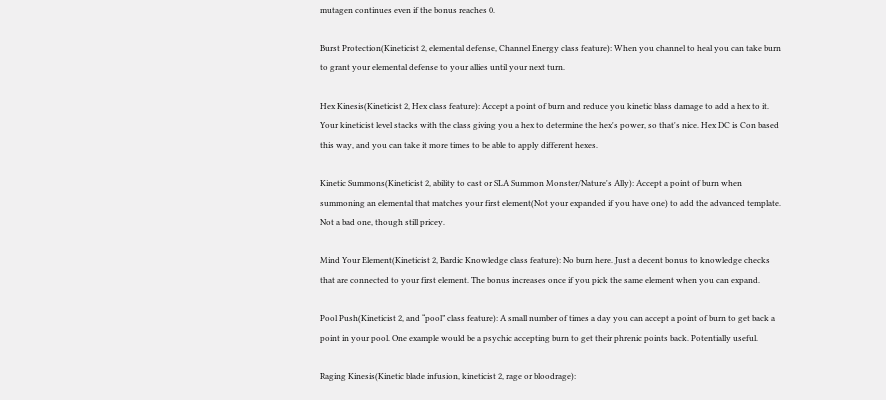mutagen continues even if the bonus reaches 0.

Burst Protection(Kineticist 2, elemental defense, Channel Energy class feature): When you channel to heal you can take burn to grant your elemental defense to your allies until your next turn.

Hex Kinesis(Kineticist 2, Hex class feature): Accept a point of burn and reduce you kinetic blass damage to add a hex to it. Your kineticist level stacks with the class giving you a hex to determine the hex's power, so that's nice. Hex DC is Con based this way, and you can take it more times to be able to apply different hexes.

Kinetic Summons(Kineticist 2, ability to cast or SLA Summon Monster/Nature's Ally): Accept a point of burn when summoning an elemental that matches your first element(Not your expanded if you have one) to add the advanced template. Not a bad one, though still pricey.

Mind Your Element(Kineticist 2, Bardic Knowledge class feature): No burn here. Just a decent bonus to knowledge checks that are connected to your first element. The bonus increases once if you pick the same element when you can expand.

Pool Push(Kineticist 2, and “pool” class feature): A small number of times a day you can accept a point of burn to get back a point in your pool. One example would be a psychic accepting burn to get their phrenic points back. Potentially useful.

Raging Kinesis(Kinetic blade infusion, kineticist 2, rage or bloodrage):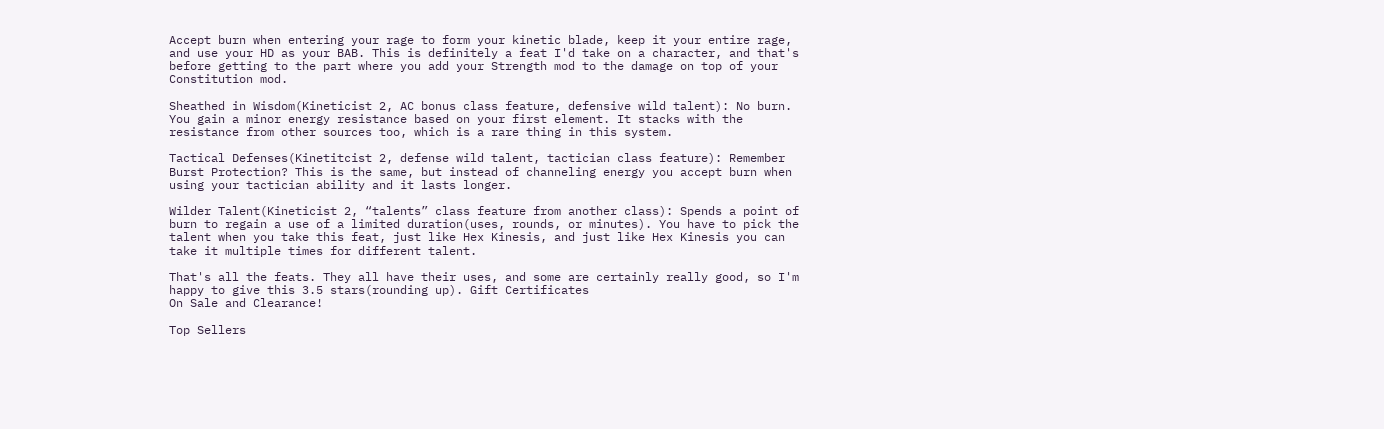Accept burn when entering your rage to form your kinetic blade, keep it your entire rage, and use your HD as your BAB. This is definitely a feat I'd take on a character, and that's before getting to the part where you add your Strength mod to the damage on top of your Constitution mod.

Sheathed in Wisdom(Kineticist 2, AC bonus class feature, defensive wild talent): No burn. You gain a minor energy resistance based on your first element. It stacks with the resistance from other sources too, which is a rare thing in this system.

Tactical Defenses(Kinetitcist 2, defense wild talent, tactician class feature): Remember Burst Protection? This is the same, but instead of channeling energy you accept burn when using your tactician ability and it lasts longer.

Wilder Talent(Kineticist 2, “talents” class feature from another class): Spends a point of burn to regain a use of a limited duration(uses, rounds, or minutes). You have to pick the talent when you take this feat, just like Hex Kinesis, and just like Hex Kinesis you can take it multiple times for different talent.

That's all the feats. They all have their uses, and some are certainly really good, so I'm happy to give this 3.5 stars(rounding up). Gift Certificates
On Sale and Clearance!

Top Sellers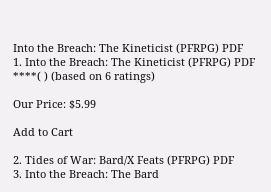Into the Breach: The Kineticist (PFRPG) PDF
1. Into the Breach: The Kineticist (PFRPG) PDF
****( ) (based on 6 ratings)

Our Price: $5.99

Add to Cart

2. Tides of War: Bard/X Feats (PFRPG) PDF
3. Into the Breach: The Bard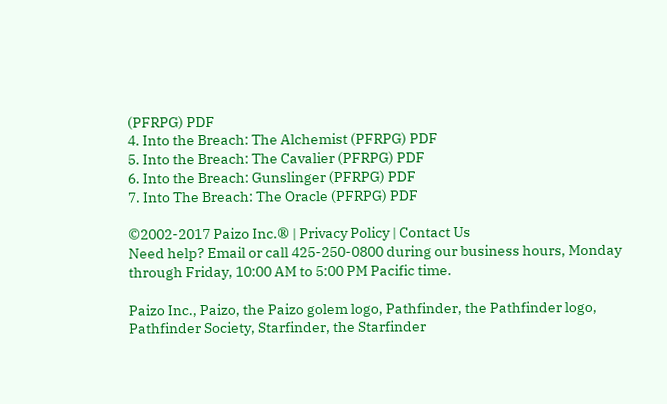(PFRPG) PDF
4. Into the Breach: The Alchemist (PFRPG) PDF
5. Into the Breach: The Cavalier (PFRPG) PDF
6. Into the Breach: Gunslinger (PFRPG) PDF
7. Into The Breach: The Oracle (PFRPG) PDF

©2002-2017 Paizo Inc.® | Privacy Policy | Contact Us
Need help? Email or call 425-250-0800 during our business hours, Monday through Friday, 10:00 AM to 5:00 PM Pacific time.

Paizo Inc., Paizo, the Paizo golem logo, Pathfinder, the Pathfinder logo, Pathfinder Society, Starfinder, the Starfinder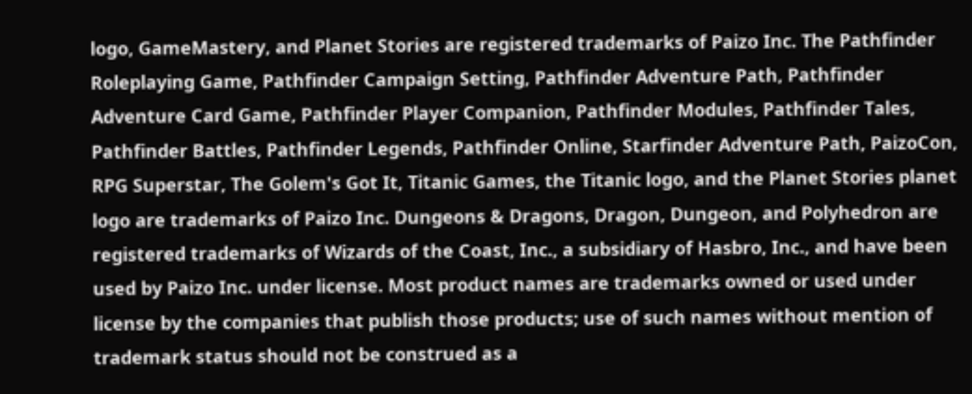logo, GameMastery, and Planet Stories are registered trademarks of Paizo Inc. The Pathfinder Roleplaying Game, Pathfinder Campaign Setting, Pathfinder Adventure Path, Pathfinder Adventure Card Game, Pathfinder Player Companion, Pathfinder Modules, Pathfinder Tales, Pathfinder Battles, Pathfinder Legends, Pathfinder Online, Starfinder Adventure Path, PaizoCon, RPG Superstar, The Golem's Got It, Titanic Games, the Titanic logo, and the Planet Stories planet logo are trademarks of Paizo Inc. Dungeons & Dragons, Dragon, Dungeon, and Polyhedron are registered trademarks of Wizards of the Coast, Inc., a subsidiary of Hasbro, Inc., and have been used by Paizo Inc. under license. Most product names are trademarks owned or used under license by the companies that publish those products; use of such names without mention of trademark status should not be construed as a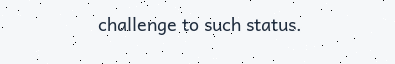challenge to such status.